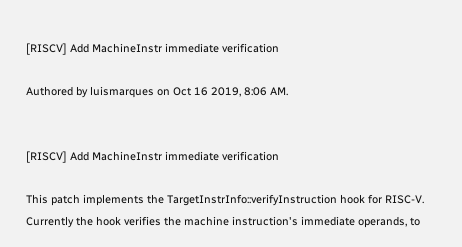[RISCV] Add MachineInstr immediate verification

Authored by luismarques on Oct 16 2019, 8:06 AM.


[RISCV] Add MachineInstr immediate verification

This patch implements the TargetInstrInfo::verifyInstruction hook for RISC-V. Currently the hook verifies the machine instruction's immediate operands, to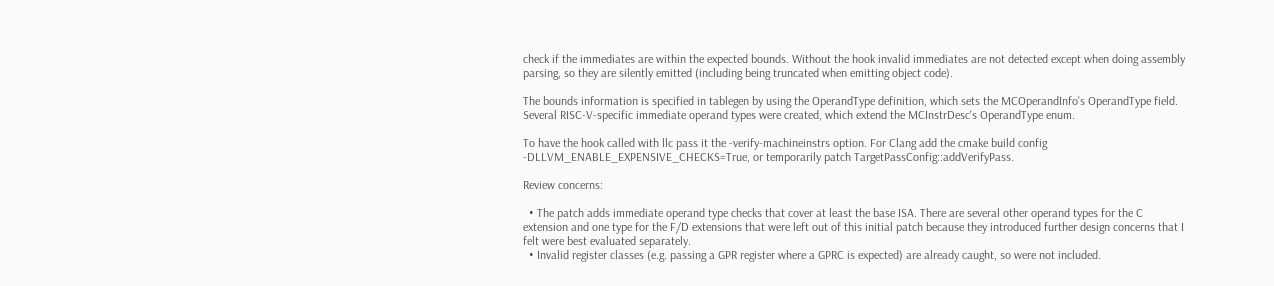check if the immediates are within the expected bounds. Without the hook invalid immediates are not detected except when doing assembly parsing, so they are silently emitted (including being truncated when emitting object code).

The bounds information is specified in tablegen by using the OperandType definition, which sets the MCOperandInfo's OperandType field. Several RISC-V-specific immediate operand types were created, which extend the MCInstrDesc's OperandType enum.

To have the hook called with llc pass it the -verify-machineinstrs option. For Clang add the cmake build config -DLLVM_ENABLE_EXPENSIVE_CHECKS=True, or temporarily patch TargetPassConfig::addVerifyPass.

Review concerns:

  • The patch adds immediate operand type checks that cover at least the base ISA. There are several other operand types for the C extension and one type for the F/D extensions that were left out of this initial patch because they introduced further design concerns that I felt were best evaluated separately.
  • Invalid register classes (e.g. passing a GPR register where a GPRC is expected) are already caught, so were not included.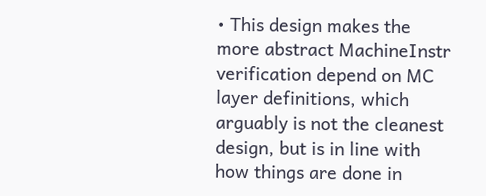• This design makes the more abstract MachineInstr verification depend on MC layer definitions, which arguably is not the cleanest design, but is in line with how things are done in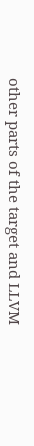other parts of the target and LLVM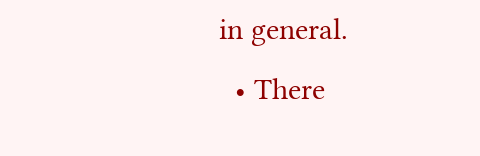in general.
  • There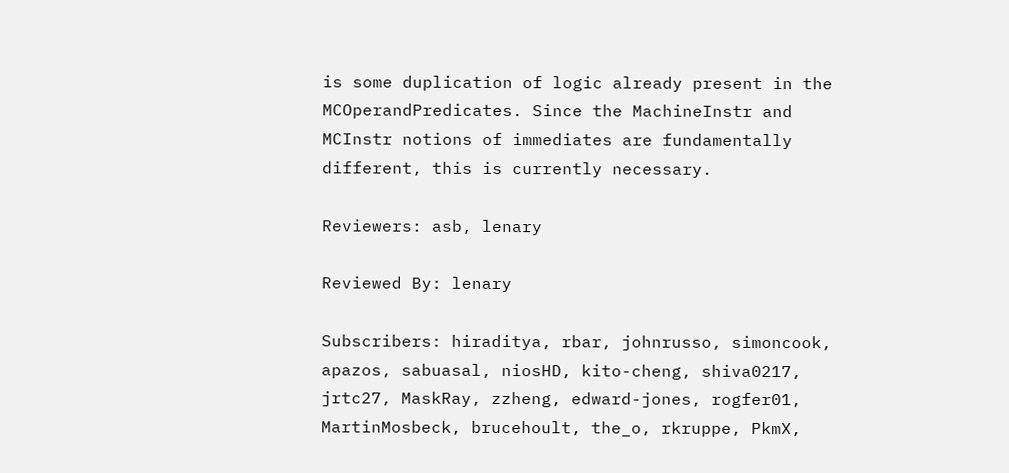is some duplication of logic already present in the MCOperandPredicates. Since the MachineInstr and MCInstr notions of immediates are fundamentally different, this is currently necessary.

Reviewers: asb, lenary

Reviewed By: lenary

Subscribers: hiraditya, rbar, johnrusso, simoncook, apazos, sabuasal, niosHD, kito-cheng, shiva0217, jrtc27, MaskRay, zzheng, edward-jones, rogfer01, MartinMosbeck, brucehoult, the_o, rkruppe, PkmX,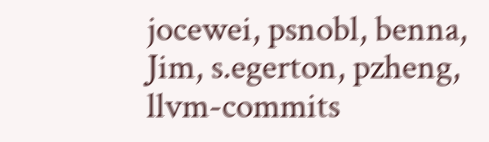jocewei, psnobl, benna, Jim, s.egerton, pzheng, llvm-commits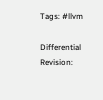Tags: #llvm

Differential Revision: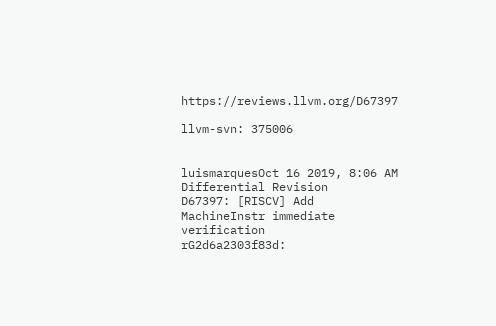https://reviews.llvm.org/D67397

llvm-svn: 375006


luismarquesOct 16 2019, 8:06 AM
Differential Revision
D67397: [RISCV] Add MachineInstr immediate verification
rG2d6a2303f83d: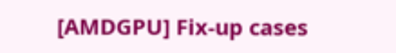[AMDGPU] Fix-up cases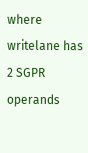where writelane has 2 SGPR operands